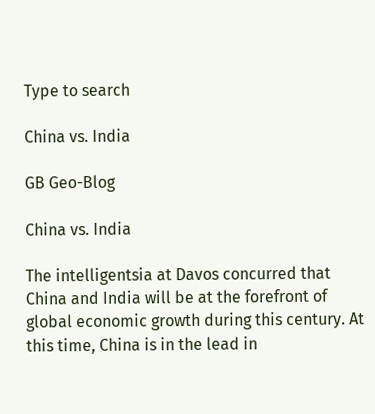Type to search

China vs. India

GB Geo-Blog

China vs. India

The intelligentsia at Davos concurred that China and India will be at the forefront of global economic growth during this century. At this time, China is in the lead in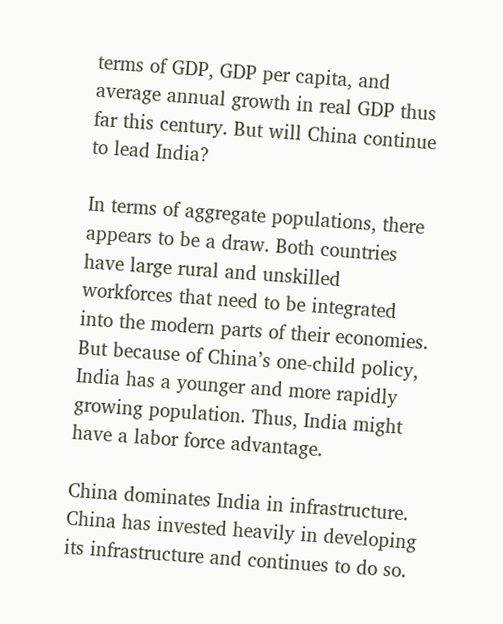terms of GDP, GDP per capita, and average annual growth in real GDP thus far this century. But will China continue to lead India?

In terms of aggregate populations, there appears to be a draw. Both countries have large rural and unskilled workforces that need to be integrated into the modern parts of their economies. But because of China’s one-child policy, India has a younger and more rapidly growing population. Thus, India might have a labor force advantage.

China dominates India in infrastructure. China has invested heavily in developing its infrastructure and continues to do so.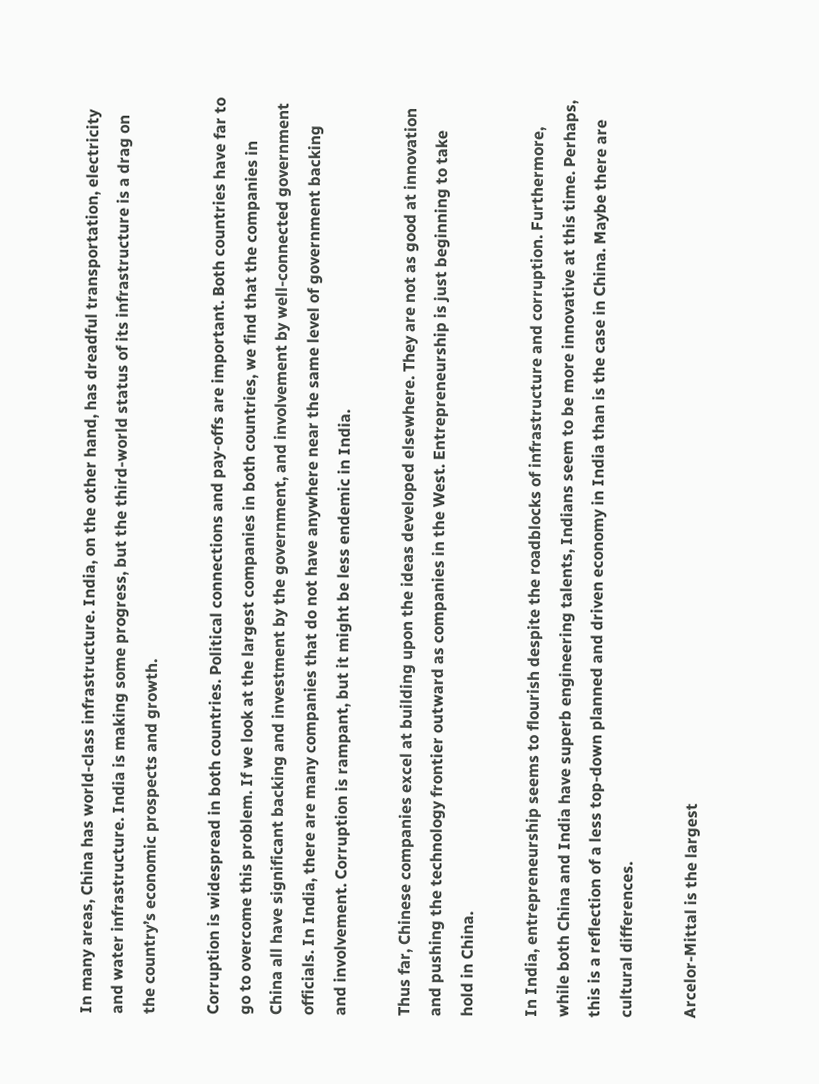In many areas, China has world-class infrastructure. India, on the other hand, has dreadful transportation, electricity and water infrastructure. India is making some progress, but the third-world status of its infrastructure is a drag on the country’s economic prospects and growth.

Corruption is widespread in both countries. Political connections and pay-offs are important. Both countries have far to go to overcome this problem. If we look at the largest companies in both countries, we find that the companies in China all have significant backing and investment by the government, and involvement by well-connected government officials. In India, there are many companies that do not have anywhere near the same level of government backing and involvement. Corruption is rampant, but it might be less endemic in India.

Thus far, Chinese companies excel at building upon the ideas developed elsewhere. They are not as good at innovation and pushing the technology frontier outward as companies in the West. Entrepreneurship is just beginning to take hold in China.

In India, entrepreneurship seems to flourish despite the roadblocks of infrastructure and corruption. Furthermore, while both China and India have superb engineering talents, Indians seem to be more innovative at this time. Perhaps, this is a reflection of a less top-down planned and driven economy in India than is the case in China. Maybe there are cultural differences.

Arcelor-Mittal is the largest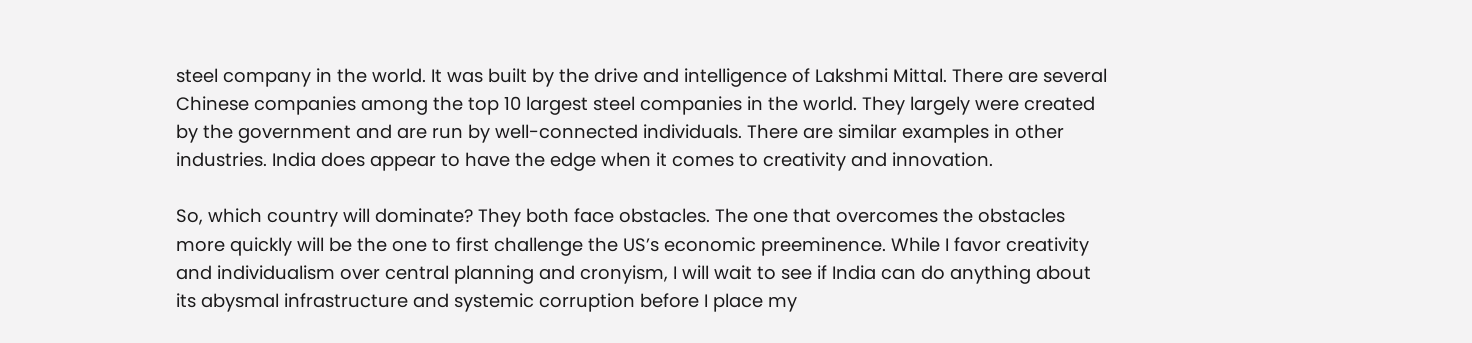steel company in the world. It was built by the drive and intelligence of Lakshmi Mittal. There are several Chinese companies among the top 10 largest steel companies in the world. They largely were created by the government and are run by well-connected individuals. There are similar examples in other industries. India does appear to have the edge when it comes to creativity and innovation.

So, which country will dominate? They both face obstacles. The one that overcomes the obstacles more quickly will be the one to first challenge the US’s economic preeminence. While I favor creativity and individualism over central planning and cronyism, I will wait to see if India can do anything about its abysmal infrastructure and systemic corruption before I place my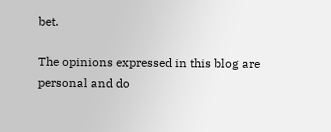bet.

The opinions expressed in this blog are personal and do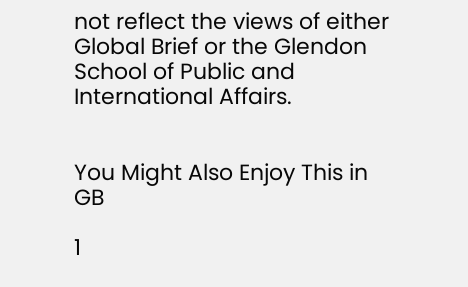not reflect the views of either Global Brief or the Glendon School of Public and International Affairs.


You Might Also Enjoy This in GB

1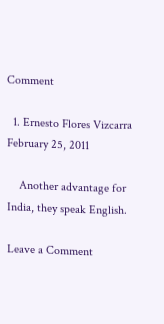Comment

  1. Ernesto Flores Vizcarra February 25, 2011

    Another advantage for India, they speak English.

Leave a Comment